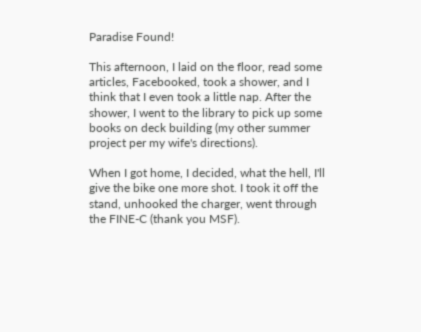Paradise Found!

This afternoon, I laid on the floor, read some articles, Facebooked, took a shower, and I think that I even took a little nap. After the shower, I went to the library to pick up some books on deck building (my other summer project per my wife's directions).

When I got home, I decided, what the hell, I'll give the bike one more shot. I took it off the stand, unhooked the charger, went through the FINE-C (thank you MSF).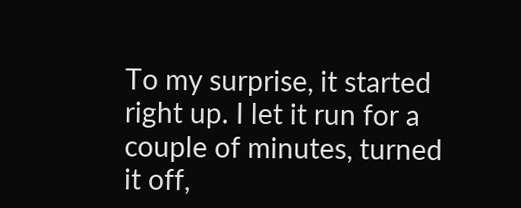To my surprise, it started right up. I let it run for a couple of minutes, turned it off,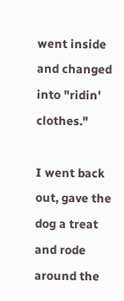went inside and changed into "ridin' clothes."

I went back out, gave the dog a treat and rode around the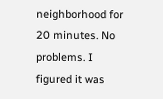neighborhood for 20 minutes. No problems. I figured it was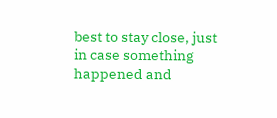best to stay close, just in case something happened and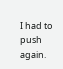I had to push again.